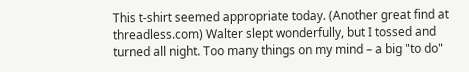This t-shirt seemed appropriate today. (Another great find at threadless.com) Walter slept wonderfully, but I tossed and turned all night. Too many things on my mind – a big "to do"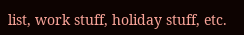list, work stuff, holiday stuff, etc.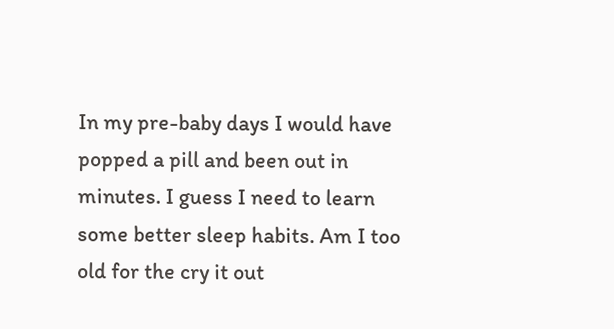In my pre-baby days I would have popped a pill and been out in minutes. I guess I need to learn some better sleep habits. Am I too old for the cry it out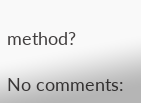method?

No comments: